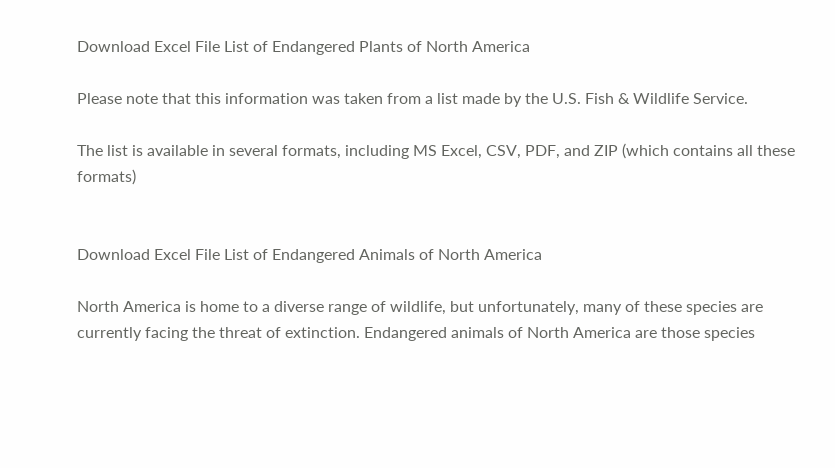Download Excel File List of Endangered Plants of North America

Please note that this information was taken from a list made by the U.S. Fish & Wildlife Service.

The list is available in several formats, including MS Excel, CSV, PDF, and ZIP (which contains all these formats)


Download Excel File List of Endangered Animals of North America

North America is home to a diverse range of wildlife, but unfortunately, many of these species are currently facing the threat of extinction. Endangered animals of North America are those species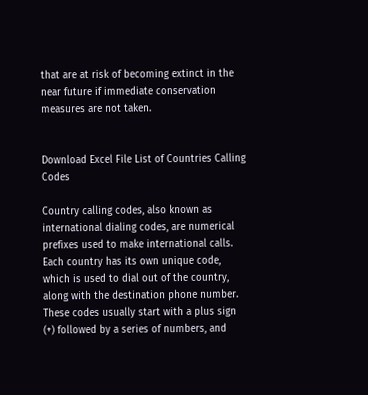that are at risk of becoming extinct in the near future if immediate conservation measures are not taken.


Download Excel File List of Countries Calling Codes

Country calling codes, also known as international dialing codes, are numerical prefixes used to make international calls. Each country has its own unique code, which is used to dial out of the country, along with the destination phone number. These codes usually start with a plus sign (+) followed by a series of numbers, and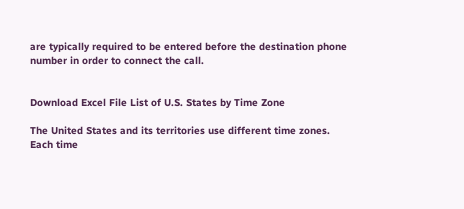are typically required to be entered before the destination phone number in order to connect the call.


Download Excel File List of U.S. States by Time Zone

The United States and its territories use different time zones. Each time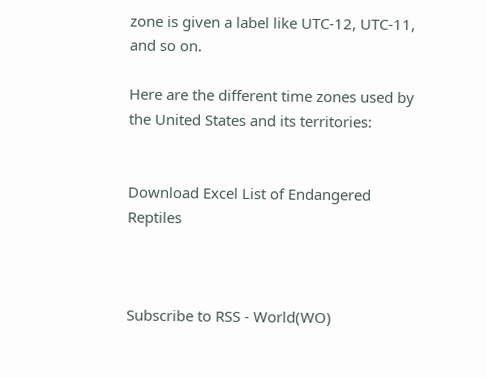zone is given a label like UTC-12, UTC-11, and so on.

Here are the different time zones used by the United States and its territories:


Download Excel List of Endangered Reptiles



Subscribe to RSS - World(WO)